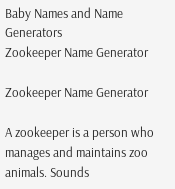Baby Names and Name Generators
Zookeeper Name Generator

Zookeeper Name Generator

A zookeeper is a person who manages and maintains zoo animals. Sounds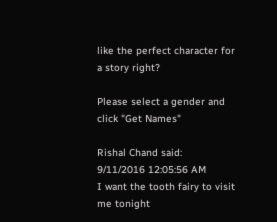like the perfect character for a story right?

Please select a gender and click "Get Names"

Rishal Chand said:
9/11/2016 12:05:56 AM
I want the tooth fairy to visit me tonight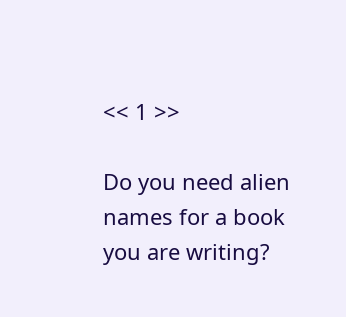<< 1 >>

Do you need alien names for a book you are writing?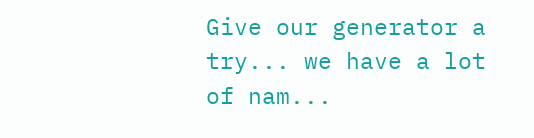Give our generator a try... we have a lot of nam...